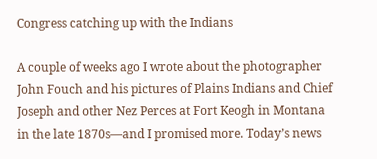Congress catching up with the Indians

A couple of weeks ago I wrote about the photographer John Fouch and his pictures of Plains Indians and Chief Joseph and other Nez Perces at Fort Keogh in Montana in the late 1870s—and I promised more. Today’s news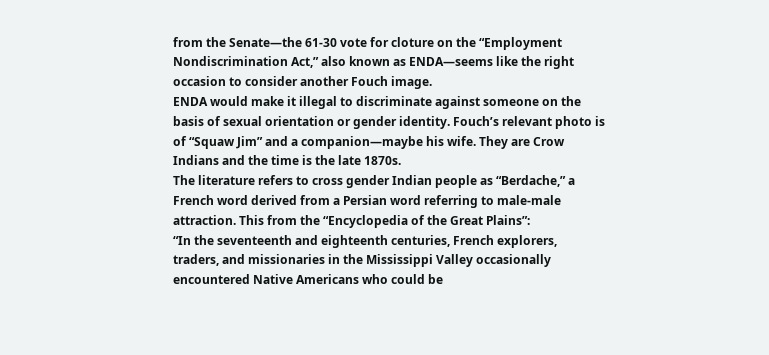from the Senate—the 61-30 vote for cloture on the “Employment Nondiscrimination Act,” also known as ENDA—seems like the right occasion to consider another Fouch image.
ENDA would make it illegal to discriminate against someone on the basis of sexual orientation or gender identity. Fouch’s relevant photo is of “Squaw Jim” and a companion—maybe his wife. They are Crow Indians and the time is the late 1870s.
The literature refers to cross gender Indian people as “Berdache,” a French word derived from a Persian word referring to male-male attraction. This from the “Encyclopedia of the Great Plains”:
“In the seventeenth and eighteenth centuries, French explorers, traders, and missionaries in the Mississippi Valley occasionally encountered Native Americans who could be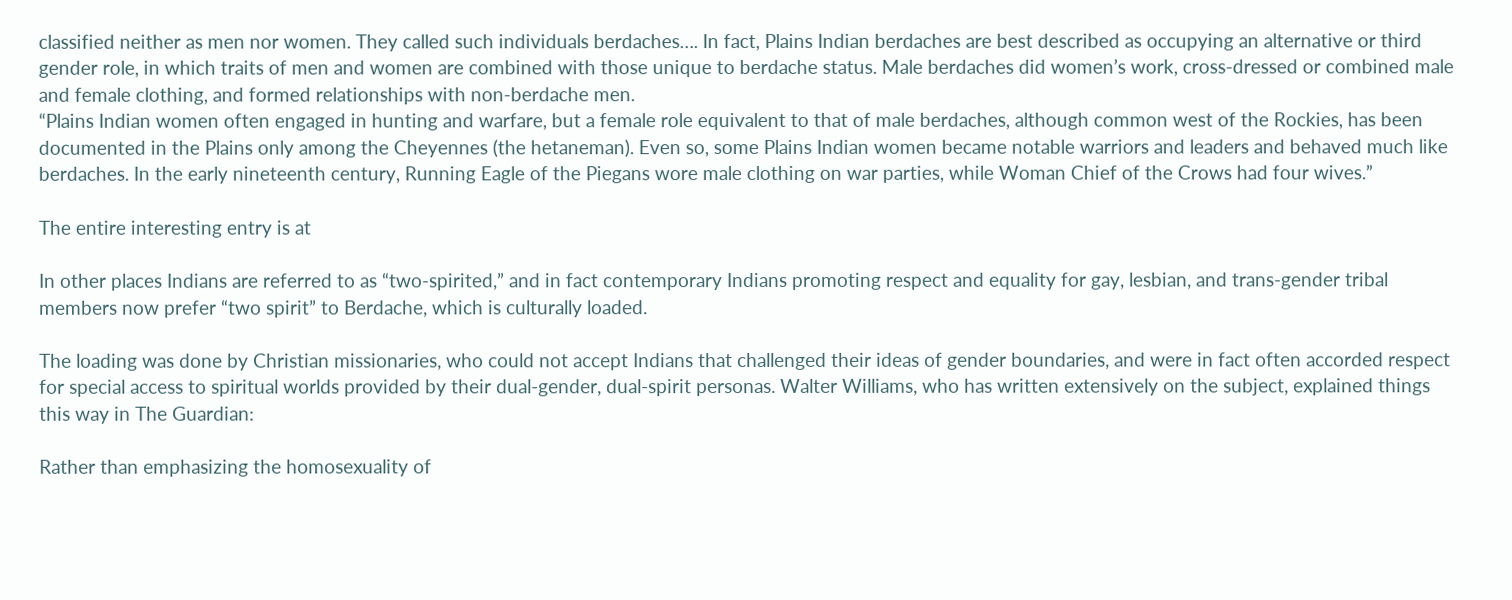classified neither as men nor women. They called such individuals berdaches…. In fact, Plains Indian berdaches are best described as occupying an alternative or third gender role, in which traits of men and women are combined with those unique to berdache status. Male berdaches did women’s work, cross-dressed or combined male and female clothing, and formed relationships with non-berdache men.
“Plains Indian women often engaged in hunting and warfare, but a female role equivalent to that of male berdaches, although common west of the Rockies, has been documented in the Plains only among the Cheyennes (the hetaneman). Even so, some Plains Indian women became notable warriors and leaders and behaved much like berdaches. In the early nineteenth century, Running Eagle of the Piegans wore male clothing on war parties, while Woman Chief of the Crows had four wives.”

The entire interesting entry is at

In other places Indians are referred to as “two-spirited,” and in fact contemporary Indians promoting respect and equality for gay, lesbian, and trans-gender tribal members now prefer “two spirit” to Berdache, which is culturally loaded.

The loading was done by Christian missionaries, who could not accept Indians that challenged their ideas of gender boundaries, and were in fact often accorded respect for special access to spiritual worlds provided by their dual-gender, dual-spirit personas. Walter Williams, who has written extensively on the subject, explained things this way in The Guardian:

Rather than emphasizing the homosexuality of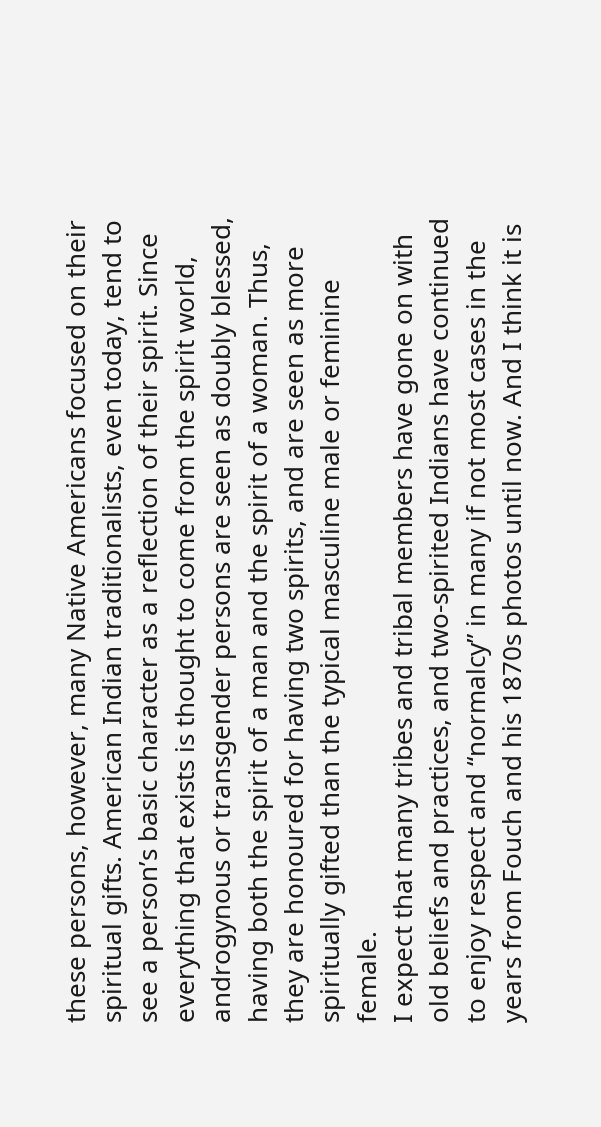these persons, however, many Native Americans focused on their spiritual gifts. American Indian traditionalists, even today, tend to see a person’s basic character as a reflection of their spirit. Since everything that exists is thought to come from the spirit world, androgynous or transgender persons are seen as doubly blessed, having both the spirit of a man and the spirit of a woman. Thus, they are honoured for having two spirits, and are seen as more spiritually gifted than the typical masculine male or feminine female.
I expect that many tribes and tribal members have gone on with old beliefs and practices, and two-spirited Indians have continued to enjoy respect and “normalcy” in many if not most cases in the years from Fouch and his 1870s photos until now. And I think it is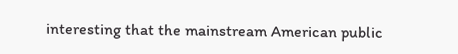interesting that the mainstream American public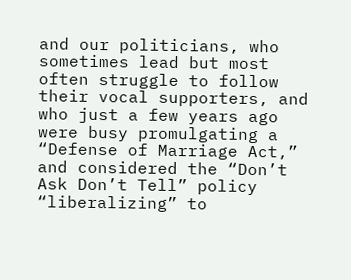and our politicians, who sometimes lead but most often struggle to follow their vocal supporters, and who just a few years ago were busy promulgating a “Defense of Marriage Act,” and considered the “Don’t Ask Don’t Tell” policy “liberalizing” to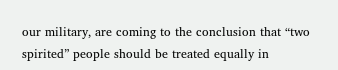our military, are coming to the conclusion that “two spirited” people should be treated equally in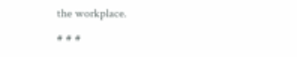the workplace.
# # #